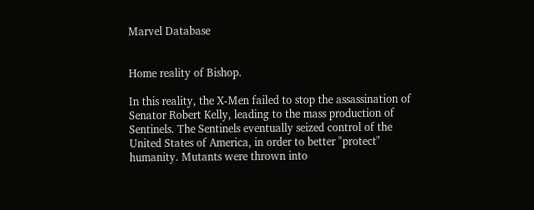Marvel Database


Home reality of Bishop.

In this reality, the X-Men failed to stop the assassination of Senator Robert Kelly, leading to the mass production of Sentinels. The Sentinels eventually seized control of the United States of America, in order to better "protect" humanity. Mutants were thrown into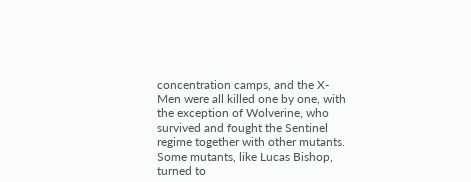concentration camps, and the X-Men were all killed one by one, with the exception of Wolverine, who survived and fought the Sentinel regime together with other mutants. Some mutants, like Lucas Bishop, turned to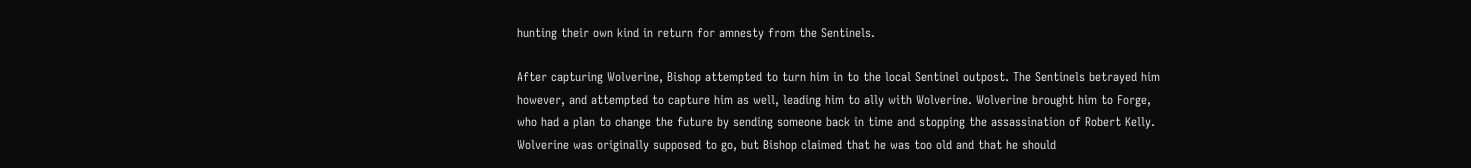hunting their own kind in return for amnesty from the Sentinels.

After capturing Wolverine, Bishop attempted to turn him in to the local Sentinel outpost. The Sentinels betrayed him however, and attempted to capture him as well, leading him to ally with Wolverine. Wolverine brought him to Forge, who had a plan to change the future by sending someone back in time and stopping the assassination of Robert Kelly. Wolverine was originally supposed to go, but Bishop claimed that he was too old and that he should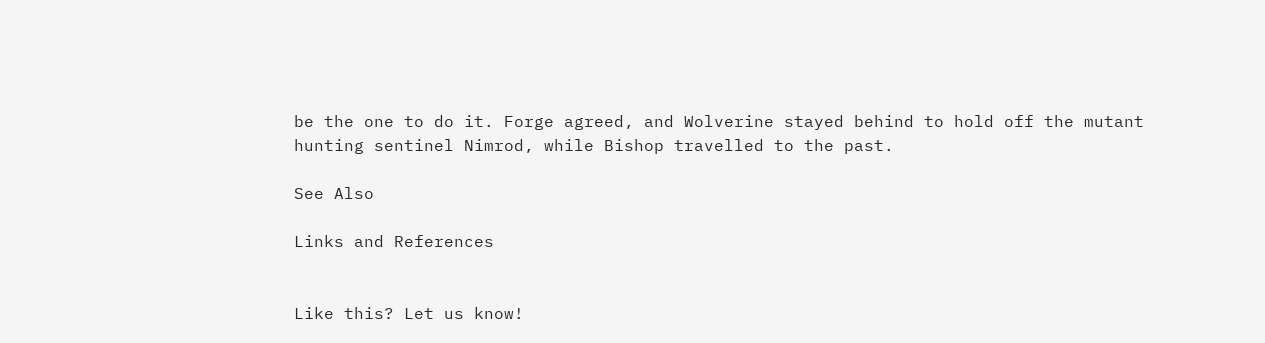be the one to do it. Forge agreed, and Wolverine stayed behind to hold off the mutant hunting sentinel Nimrod, while Bishop travelled to the past.

See Also

Links and References


Like this? Let us know!